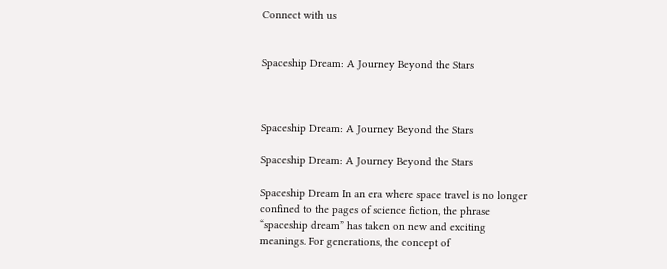Connect with us


Spaceship Dream: A Journey Beyond the Stars



Spaceship Dream: A Journey Beyond the Stars

Spaceship Dream: A Journey Beyond the Stars

Spaceship Dream In an era where space travel is no longer confined to the pages of science fiction, the phrase “spaceship dream” has taken on new and exciting meanings. For generations, the concept of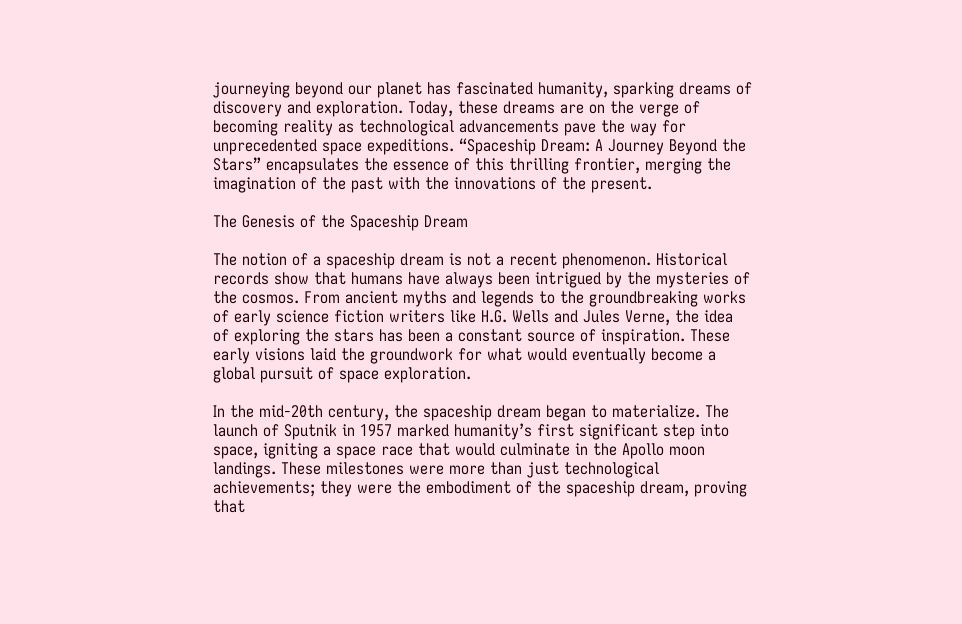journeying beyond our planet has fascinated humanity, sparking dreams of discovery and exploration. Today, these dreams are on the verge of becoming reality as technological advancements pave the way for unprecedented space expeditions. “Spaceship Dream: A Journey Beyond the Stars” encapsulates the essence of this thrilling frontier, merging the imagination of the past with the innovations of the present.

The Genesis of the Spaceship Dream

The notion of a spaceship dream is not a recent phenomenon. Historical records show that humans have always been intrigued by the mysteries of the cosmos. From ancient myths and legends to the groundbreaking works of early science fiction writers like H.G. Wells and Jules Verne, the idea of exploring the stars has been a constant source of inspiration. These early visions laid the groundwork for what would eventually become a global pursuit of space exploration.

In the mid-20th century, the spaceship dream began to materialize. The launch of Sputnik in 1957 marked humanity’s first significant step into space, igniting a space race that would culminate in the Apollo moon landings. These milestones were more than just technological achievements; they were the embodiment of the spaceship dream, proving that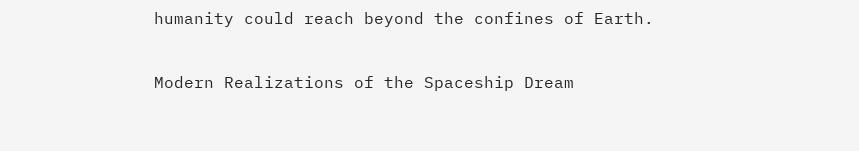humanity could reach beyond the confines of Earth.

Modern Realizations of the Spaceship Dream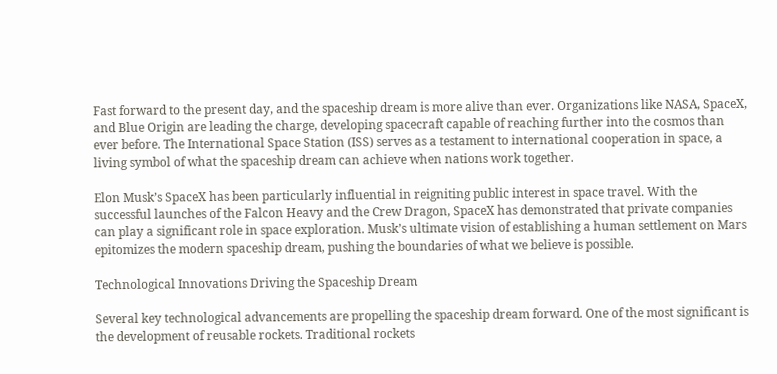Fast forward to the present day, and the spaceship dream is more alive than ever. Organizations like NASA, SpaceX, and Blue Origin are leading the charge, developing spacecraft capable of reaching further into the cosmos than ever before. The International Space Station (ISS) serves as a testament to international cooperation in space, a living symbol of what the spaceship dream can achieve when nations work together.

Elon Musk’s SpaceX has been particularly influential in reigniting public interest in space travel. With the successful launches of the Falcon Heavy and the Crew Dragon, SpaceX has demonstrated that private companies can play a significant role in space exploration. Musk’s ultimate vision of establishing a human settlement on Mars epitomizes the modern spaceship dream, pushing the boundaries of what we believe is possible.

Technological Innovations Driving the Spaceship Dream

Several key technological advancements are propelling the spaceship dream forward. One of the most significant is the development of reusable rockets. Traditional rockets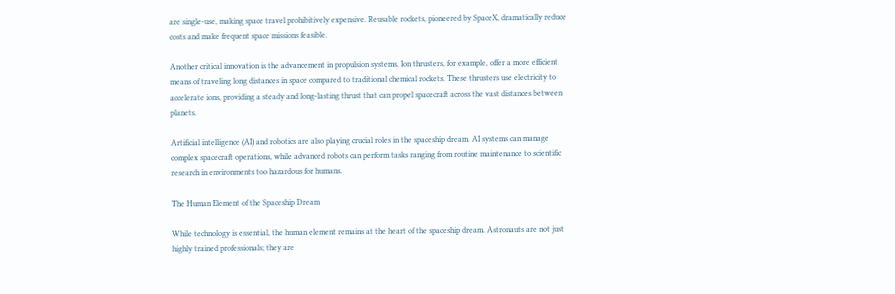are single-use, making space travel prohibitively expensive. Reusable rockets, pioneered by SpaceX, dramatically reduce costs and make frequent space missions feasible.

Another critical innovation is the advancement in propulsion systems. Ion thrusters, for example, offer a more efficient means of traveling long distances in space compared to traditional chemical rockets. These thrusters use electricity to accelerate ions, providing a steady and long-lasting thrust that can propel spacecraft across the vast distances between planets.

Artificial intelligence (AI) and robotics are also playing crucial roles in the spaceship dream. AI systems can manage complex spacecraft operations, while advanced robots can perform tasks ranging from routine maintenance to scientific research in environments too hazardous for humans.

The Human Element of the Spaceship Dream

While technology is essential, the human element remains at the heart of the spaceship dream. Astronauts are not just highly trained professionals; they are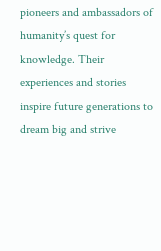pioneers and ambassadors of humanity’s quest for knowledge. Their experiences and stories inspire future generations to dream big and strive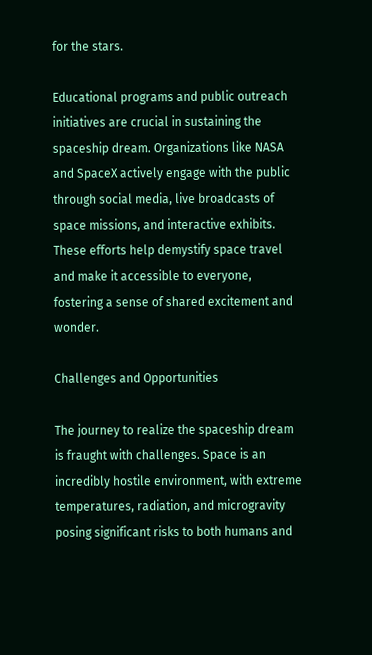for the stars.

Educational programs and public outreach initiatives are crucial in sustaining the spaceship dream. Organizations like NASA and SpaceX actively engage with the public through social media, live broadcasts of space missions, and interactive exhibits. These efforts help demystify space travel and make it accessible to everyone, fostering a sense of shared excitement and wonder.

Challenges and Opportunities

The journey to realize the spaceship dream is fraught with challenges. Space is an incredibly hostile environment, with extreme temperatures, radiation, and microgravity posing significant risks to both humans and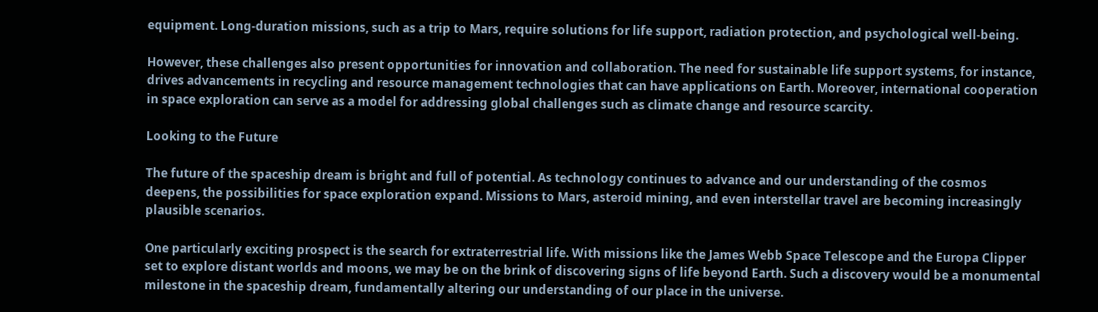equipment. Long-duration missions, such as a trip to Mars, require solutions for life support, radiation protection, and psychological well-being.

However, these challenges also present opportunities for innovation and collaboration. The need for sustainable life support systems, for instance, drives advancements in recycling and resource management technologies that can have applications on Earth. Moreover, international cooperation in space exploration can serve as a model for addressing global challenges such as climate change and resource scarcity.

Looking to the Future

The future of the spaceship dream is bright and full of potential. As technology continues to advance and our understanding of the cosmos deepens, the possibilities for space exploration expand. Missions to Mars, asteroid mining, and even interstellar travel are becoming increasingly plausible scenarios.

One particularly exciting prospect is the search for extraterrestrial life. With missions like the James Webb Space Telescope and the Europa Clipper set to explore distant worlds and moons, we may be on the brink of discovering signs of life beyond Earth. Such a discovery would be a monumental milestone in the spaceship dream, fundamentally altering our understanding of our place in the universe.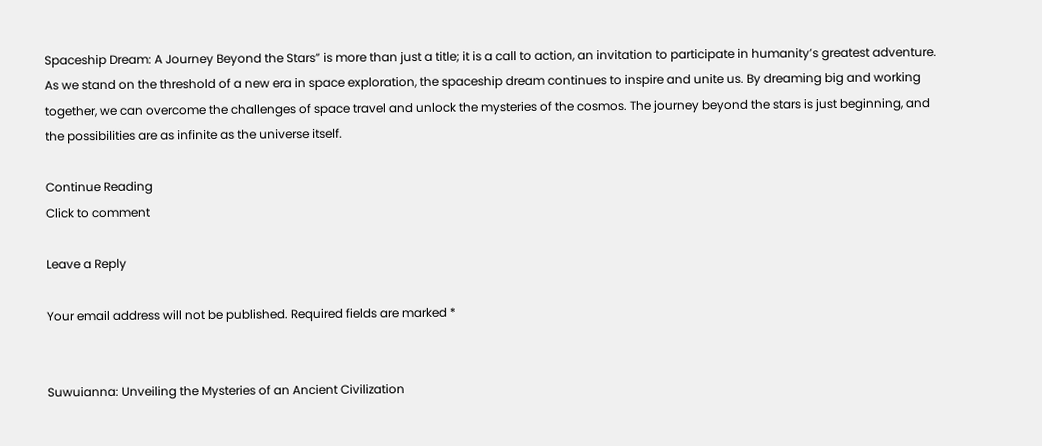Spaceship Dream: A Journey Beyond the Stars” is more than just a title; it is a call to action, an invitation to participate in humanity’s greatest adventure. As we stand on the threshold of a new era in space exploration, the spaceship dream continues to inspire and unite us. By dreaming big and working together, we can overcome the challenges of space travel and unlock the mysteries of the cosmos. The journey beyond the stars is just beginning, and the possibilities are as infinite as the universe itself.

Continue Reading
Click to comment

Leave a Reply

Your email address will not be published. Required fields are marked *


Suwuianna: Unveiling the Mysteries of an Ancient Civilization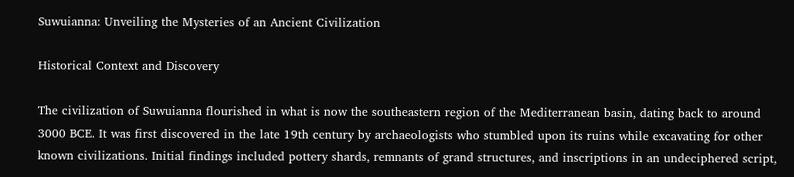Suwuianna: Unveiling the Mysteries of an Ancient Civilization

Historical Context and Discovery

The civilization of Suwuianna flourished in what is now the southeastern region of the Mediterranean basin, dating back to around 3000 BCE. It was first discovered in the late 19th century by archaeologists who stumbled upon its ruins while excavating for other known civilizations. Initial findings included pottery shards, remnants of grand structures, and inscriptions in an undeciphered script,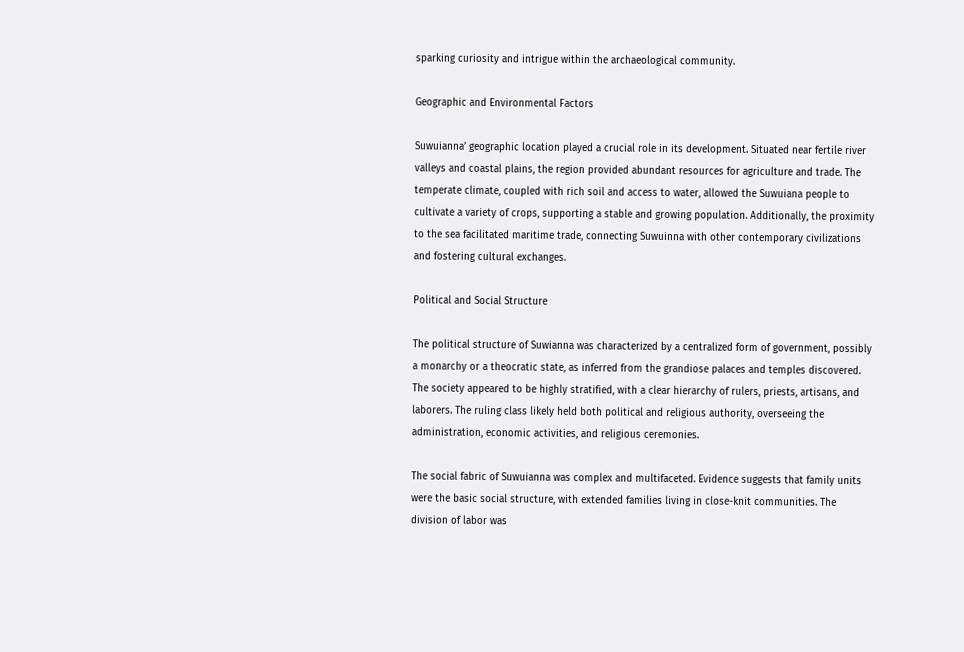sparking curiosity and intrigue within the archaeological community.

Geographic and Environmental Factors

Suwuianna’ geographic location played a crucial role in its development. Situated near fertile river valleys and coastal plains, the region provided abundant resources for agriculture and trade. The temperate climate, coupled with rich soil and access to water, allowed the Suwuiana people to cultivate a variety of crops, supporting a stable and growing population. Additionally, the proximity to the sea facilitated maritime trade, connecting Suwuinna with other contemporary civilizations and fostering cultural exchanges.

Political and Social Structure

The political structure of Suwianna was characterized by a centralized form of government, possibly a monarchy or a theocratic state, as inferred from the grandiose palaces and temples discovered. The society appeared to be highly stratified, with a clear hierarchy of rulers, priests, artisans, and laborers. The ruling class likely held both political and religious authority, overseeing the administration, economic activities, and religious ceremonies.

The social fabric of Suwuianna was complex and multifaceted. Evidence suggests that family units were the basic social structure, with extended families living in close-knit communities. The division of labor was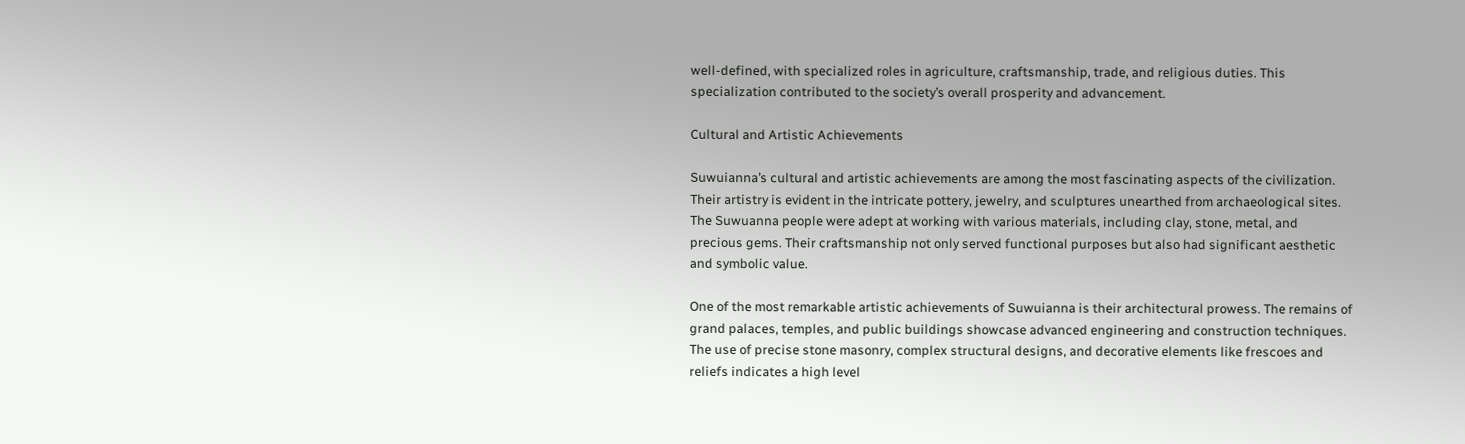well-defined, with specialized roles in agriculture, craftsmanship, trade, and religious duties. This specialization contributed to the society’s overall prosperity and advancement.

Cultural and Artistic Achievements

Suwuianna’s cultural and artistic achievements are among the most fascinating aspects of the civilization. Their artistry is evident in the intricate pottery, jewelry, and sculptures unearthed from archaeological sites. The Suwuanna people were adept at working with various materials, including clay, stone, metal, and precious gems. Their craftsmanship not only served functional purposes but also had significant aesthetic and symbolic value.

One of the most remarkable artistic achievements of Suwuianna is their architectural prowess. The remains of grand palaces, temples, and public buildings showcase advanced engineering and construction techniques. The use of precise stone masonry, complex structural designs, and decorative elements like frescoes and reliefs indicates a high level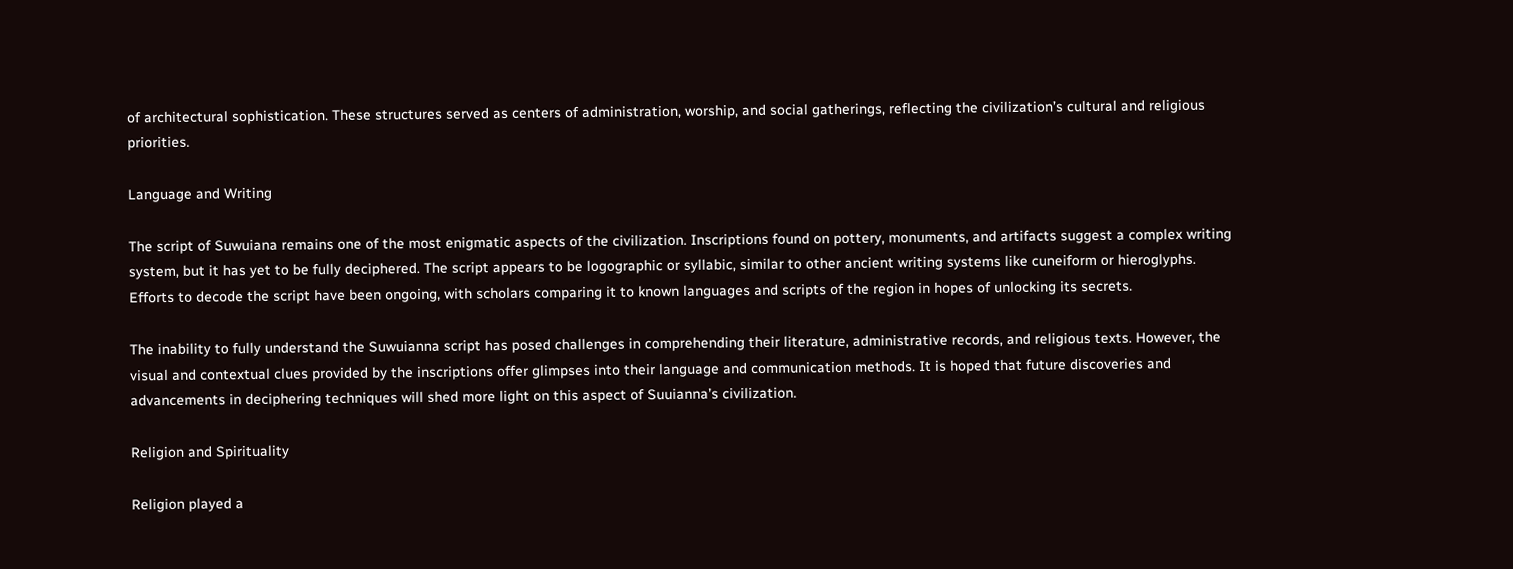of architectural sophistication. These structures served as centers of administration, worship, and social gatherings, reflecting the civilization’s cultural and religious priorities.

Language and Writing

The script of Suwuiana remains one of the most enigmatic aspects of the civilization. Inscriptions found on pottery, monuments, and artifacts suggest a complex writing system, but it has yet to be fully deciphered. The script appears to be logographic or syllabic, similar to other ancient writing systems like cuneiform or hieroglyphs. Efforts to decode the script have been ongoing, with scholars comparing it to known languages and scripts of the region in hopes of unlocking its secrets.

The inability to fully understand the Suwuianna script has posed challenges in comprehending their literature, administrative records, and religious texts. However, the visual and contextual clues provided by the inscriptions offer glimpses into their language and communication methods. It is hoped that future discoveries and advancements in deciphering techniques will shed more light on this aspect of Suuianna’s civilization.

Religion and Spirituality

Religion played a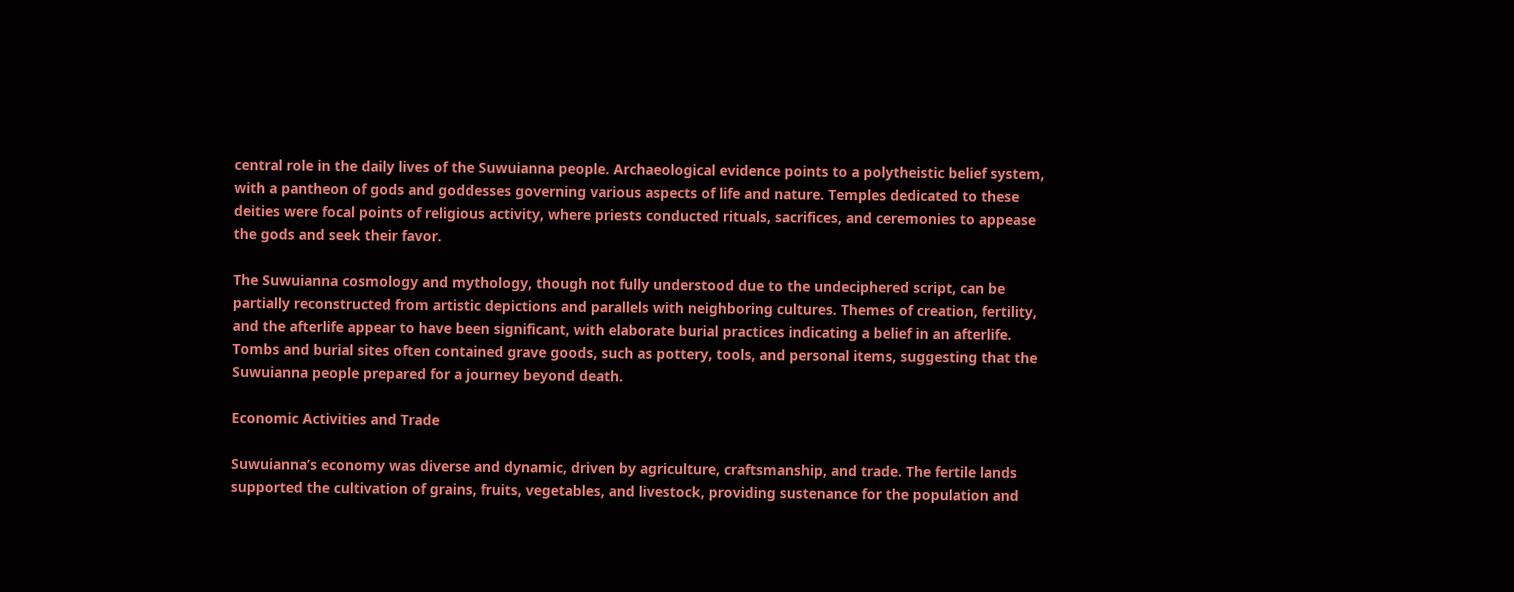central role in the daily lives of the Suwuianna people. Archaeological evidence points to a polytheistic belief system, with a pantheon of gods and goddesses governing various aspects of life and nature. Temples dedicated to these deities were focal points of religious activity, where priests conducted rituals, sacrifices, and ceremonies to appease the gods and seek their favor.

The Suwuianna cosmology and mythology, though not fully understood due to the undeciphered script, can be partially reconstructed from artistic depictions and parallels with neighboring cultures. Themes of creation, fertility, and the afterlife appear to have been significant, with elaborate burial practices indicating a belief in an afterlife. Tombs and burial sites often contained grave goods, such as pottery, tools, and personal items, suggesting that the Suwuianna people prepared for a journey beyond death.

Economic Activities and Trade

Suwuianna’s economy was diverse and dynamic, driven by agriculture, craftsmanship, and trade. The fertile lands supported the cultivation of grains, fruits, vegetables, and livestock, providing sustenance for the population and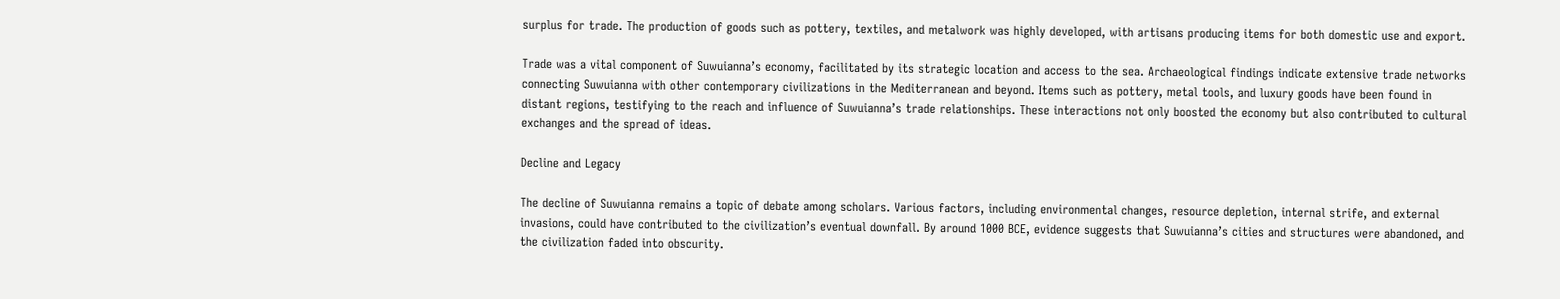surplus for trade. The production of goods such as pottery, textiles, and metalwork was highly developed, with artisans producing items for both domestic use and export.

Trade was a vital component of Suwuianna’s economy, facilitated by its strategic location and access to the sea. Archaeological findings indicate extensive trade networks connecting Suwuianna with other contemporary civilizations in the Mediterranean and beyond. Items such as pottery, metal tools, and luxury goods have been found in distant regions, testifying to the reach and influence of Suwuianna’s trade relationships. These interactions not only boosted the economy but also contributed to cultural exchanges and the spread of ideas.

Decline and Legacy

The decline of Suwuianna remains a topic of debate among scholars. Various factors, including environmental changes, resource depletion, internal strife, and external invasions, could have contributed to the civilization’s eventual downfall. By around 1000 BCE, evidence suggests that Suwuianna’s cities and structures were abandoned, and the civilization faded into obscurity.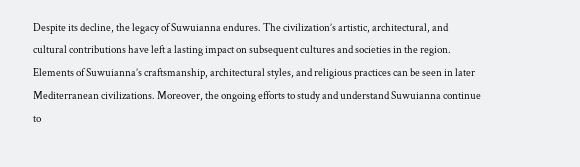Despite its decline, the legacy of Suwuianna endures. The civilization’s artistic, architectural, and cultural contributions have left a lasting impact on subsequent cultures and societies in the region. Elements of Suwuianna’s craftsmanship, architectural styles, and religious practices can be seen in later Mediterranean civilizations. Moreover, the ongoing efforts to study and understand Suwuianna continue to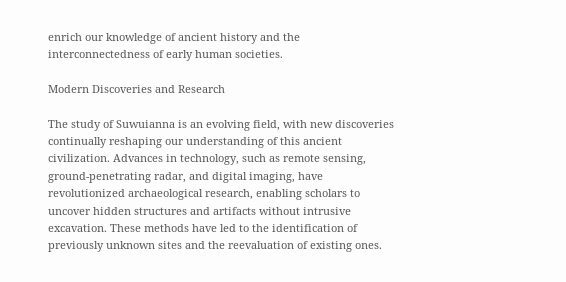enrich our knowledge of ancient history and the interconnectedness of early human societies.

Modern Discoveries and Research

The study of Suwuianna is an evolving field, with new discoveries continually reshaping our understanding of this ancient civilization. Advances in technology, such as remote sensing, ground-penetrating radar, and digital imaging, have revolutionized archaeological research, enabling scholars to uncover hidden structures and artifacts without intrusive excavation. These methods have led to the identification of previously unknown sites and the reevaluation of existing ones.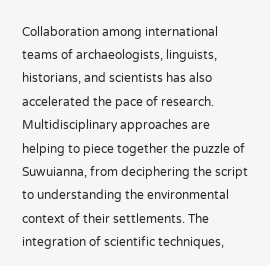Collaboration among international teams of archaeologists, linguists, historians, and scientists has also accelerated the pace of research. Multidisciplinary approaches are helping to piece together the puzzle of Suwuianna, from deciphering the script to understanding the environmental context of their settlements. The integration of scientific techniques,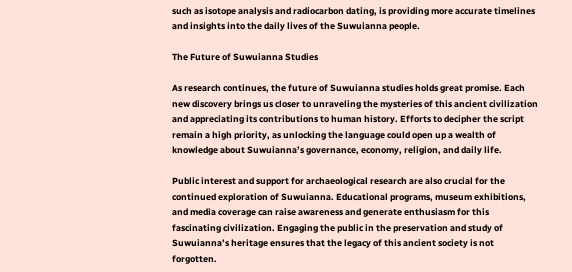such as isotope analysis and radiocarbon dating, is providing more accurate timelines and insights into the daily lives of the Suwuianna people.

The Future of Suwuianna Studies

As research continues, the future of Suwuianna studies holds great promise. Each new discovery brings us closer to unraveling the mysteries of this ancient civilization and appreciating its contributions to human history. Efforts to decipher the script remain a high priority, as unlocking the language could open up a wealth of knowledge about Suwuianna’s governance, economy, religion, and daily life.

Public interest and support for archaeological research are also crucial for the continued exploration of Suwuianna. Educational programs, museum exhibitions, and media coverage can raise awareness and generate enthusiasm for this fascinating civilization. Engaging the public in the preservation and study of Suwuianna’s heritage ensures that the legacy of this ancient society is not forgotten.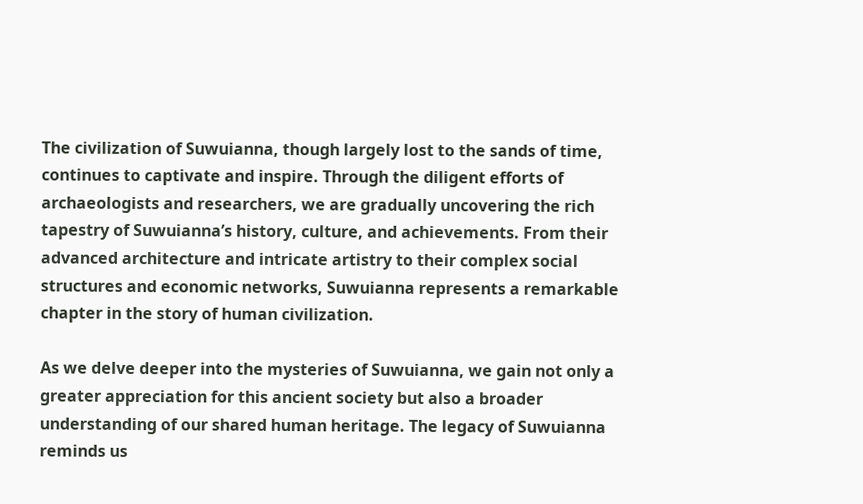The civilization of Suwuianna, though largely lost to the sands of time, continues to captivate and inspire. Through the diligent efforts of archaeologists and researchers, we are gradually uncovering the rich tapestry of Suwuianna’s history, culture, and achievements. From their advanced architecture and intricate artistry to their complex social structures and economic networks, Suwuianna represents a remarkable chapter in the story of human civilization.

As we delve deeper into the mysteries of Suwuianna, we gain not only a greater appreciation for this ancient society but also a broader understanding of our shared human heritage. The legacy of Suwuianna reminds us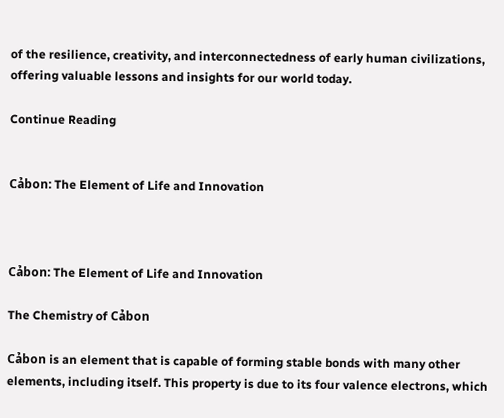of the resilience, creativity, and interconnectedness of early human civilizations, offering valuable lessons and insights for our world today.

Continue Reading


Cảbon: The Element of Life and Innovation



Cảbon: The Element of Life and Innovation

The Chemistry of Cảbon

Cảbon is an element that is capable of forming stable bonds with many other elements, including itself. This property is due to its four valence electrons, which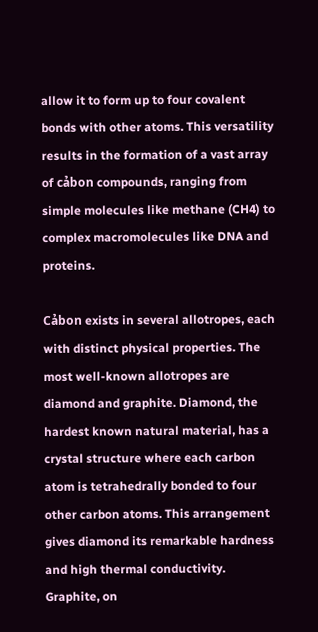allow it to form up to four covalent bonds with other atoms. This versatility results in the formation of a vast array of cảbon compounds, ranging from simple molecules like methane (CH4) to complex macromolecules like DNA and proteins.

Cảbon exists in several allotropes, each with distinct physical properties. The most well-known allotropes are diamond and graphite. Diamond, the hardest known natural material, has a crystal structure where each carbon atom is tetrahedrally bonded to four other carbon atoms. This arrangement gives diamond its remarkable hardness and high thermal conductivity. Graphite, on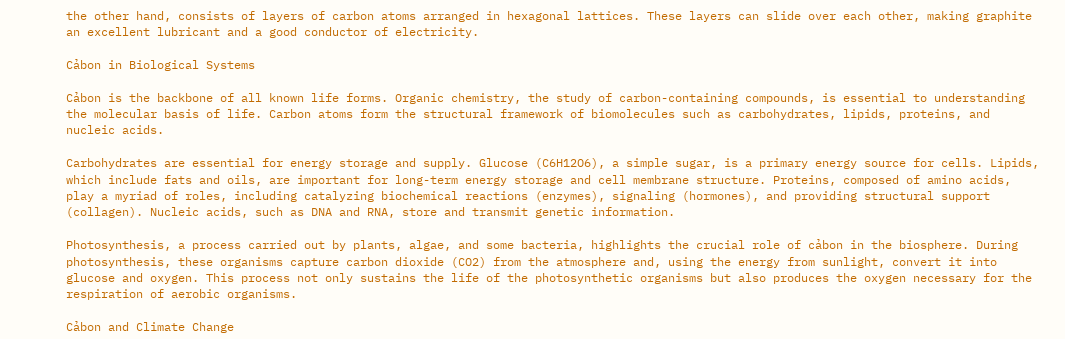the other hand, consists of layers of carbon atoms arranged in hexagonal lattices. These layers can slide over each other, making graphite an excellent lubricant and a good conductor of electricity.

Cảbon in Biological Systems

Cảbon is the backbone of all known life forms. Organic chemistry, the study of carbon-containing compounds, is essential to understanding the molecular basis of life. Carbon atoms form the structural framework of biomolecules such as carbohydrates, lipids, proteins, and nucleic acids.

Carbohydrates are essential for energy storage and supply. Glucose (C6H12O6), a simple sugar, is a primary energy source for cells. Lipids, which include fats and oils, are important for long-term energy storage and cell membrane structure. Proteins, composed of amino acids, play a myriad of roles, including catalyzing biochemical reactions (enzymes), signaling (hormones), and providing structural support (collagen). Nucleic acids, such as DNA and RNA, store and transmit genetic information.

Photosynthesis, a process carried out by plants, algae, and some bacteria, highlights the crucial role of cảbon in the biosphere. During photosynthesis, these organisms capture carbon dioxide (CO2) from the atmosphere and, using the energy from sunlight, convert it into glucose and oxygen. This process not only sustains the life of the photosynthetic organisms but also produces the oxygen necessary for the respiration of aerobic organisms.

Cảbon and Climate Change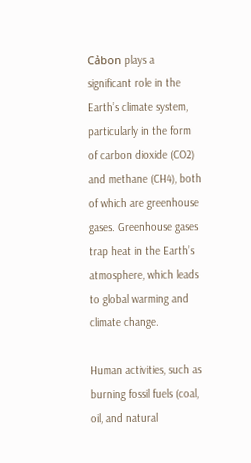Cảbon plays a significant role in the Earth’s climate system, particularly in the form of carbon dioxide (CO2) and methane (CH4), both of which are greenhouse gases. Greenhouse gases trap heat in the Earth’s atmosphere, which leads to global warming and climate change.

Human activities, such as burning fossil fuels (coal, oil, and natural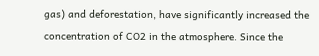gas) and deforestation, have significantly increased the concentration of CO2 in the atmosphere. Since the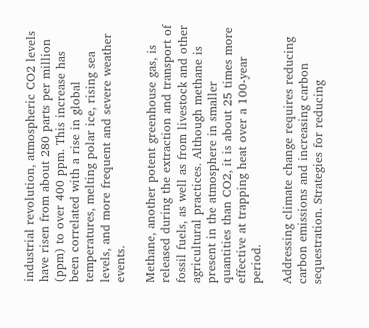industrial revolution, atmospheric CO2 levels have risen from about 280 parts per million (ppm) to over 400 ppm. This increase has been correlated with a rise in global temperatures, melting polar ice, rising sea levels, and more frequent and severe weather events.

Methane, another potent greenhouse gas, is released during the extraction and transport of fossil fuels, as well as from livestock and other agricultural practices. Although methane is present in the atmosphere in smaller quantities than CO2, it is about 25 times more effective at trapping heat over a 100-year period.

Addressing climate change requires reducing carbon emissions and increasing carbon sequestration. Strategies for reducing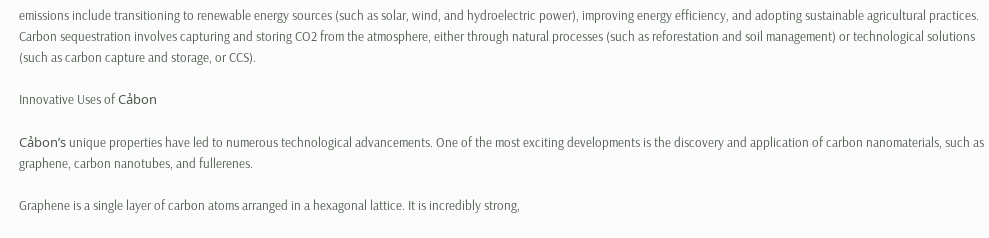emissions include transitioning to renewable energy sources (such as solar, wind, and hydroelectric power), improving energy efficiency, and adopting sustainable agricultural practices. Carbon sequestration involves capturing and storing CO2 from the atmosphere, either through natural processes (such as reforestation and soil management) or technological solutions (such as carbon capture and storage, or CCS).

Innovative Uses of Cảbon

Cảbon’s unique properties have led to numerous technological advancements. One of the most exciting developments is the discovery and application of carbon nanomaterials, such as graphene, carbon nanotubes, and fullerenes.

Graphene is a single layer of carbon atoms arranged in a hexagonal lattice. It is incredibly strong,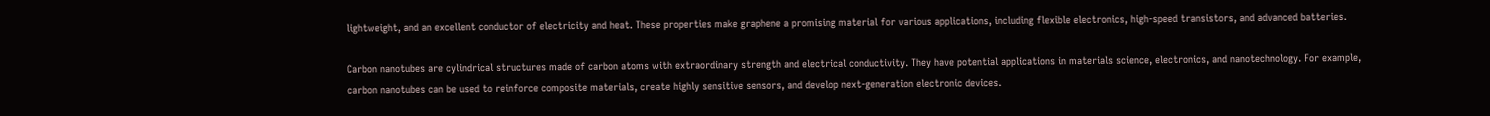lightweight, and an excellent conductor of electricity and heat. These properties make graphene a promising material for various applications, including flexible electronics, high-speed transistors, and advanced batteries.

Carbon nanotubes are cylindrical structures made of carbon atoms with extraordinary strength and electrical conductivity. They have potential applications in materials science, electronics, and nanotechnology. For example, carbon nanotubes can be used to reinforce composite materials, create highly sensitive sensors, and develop next-generation electronic devices.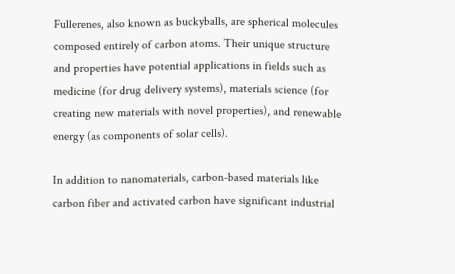Fullerenes, also known as buckyballs, are spherical molecules composed entirely of carbon atoms. Their unique structure and properties have potential applications in fields such as medicine (for drug delivery systems), materials science (for creating new materials with novel properties), and renewable energy (as components of solar cells).

In addition to nanomaterials, carbon-based materials like carbon fiber and activated carbon have significant industrial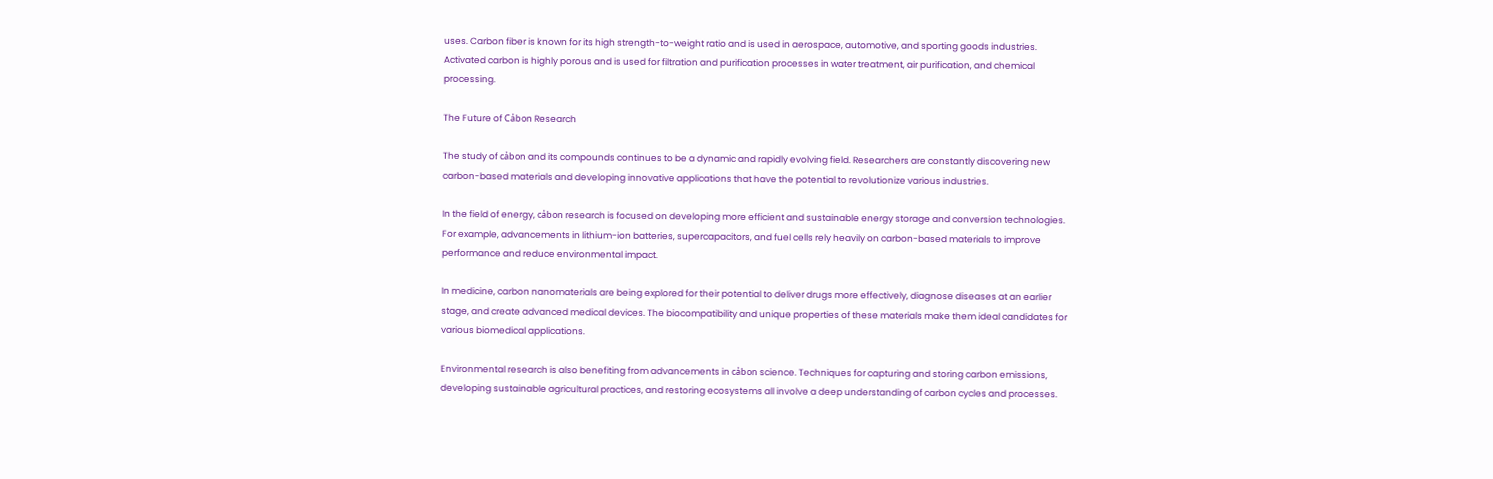uses. Carbon fiber is known for its high strength-to-weight ratio and is used in aerospace, automotive, and sporting goods industries. Activated carbon is highly porous and is used for filtration and purification processes in water treatment, air purification, and chemical processing.

The Future of Cảbon Research

The study of cảbon and its compounds continues to be a dynamic and rapidly evolving field. Researchers are constantly discovering new carbon-based materials and developing innovative applications that have the potential to revolutionize various industries.

In the field of energy, cảbon research is focused on developing more efficient and sustainable energy storage and conversion technologies. For example, advancements in lithium-ion batteries, supercapacitors, and fuel cells rely heavily on carbon-based materials to improve performance and reduce environmental impact.

In medicine, carbon nanomaterials are being explored for their potential to deliver drugs more effectively, diagnose diseases at an earlier stage, and create advanced medical devices. The biocompatibility and unique properties of these materials make them ideal candidates for various biomedical applications.

Environmental research is also benefiting from advancements in cảbon science. Techniques for capturing and storing carbon emissions, developing sustainable agricultural practices, and restoring ecosystems all involve a deep understanding of carbon cycles and processes.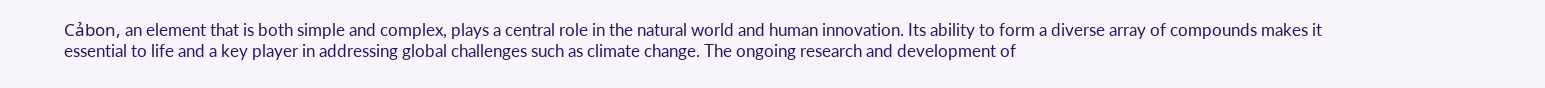Cảbon, an element that is both simple and complex, plays a central role in the natural world and human innovation. Its ability to form a diverse array of compounds makes it essential to life and a key player in addressing global challenges such as climate change. The ongoing research and development of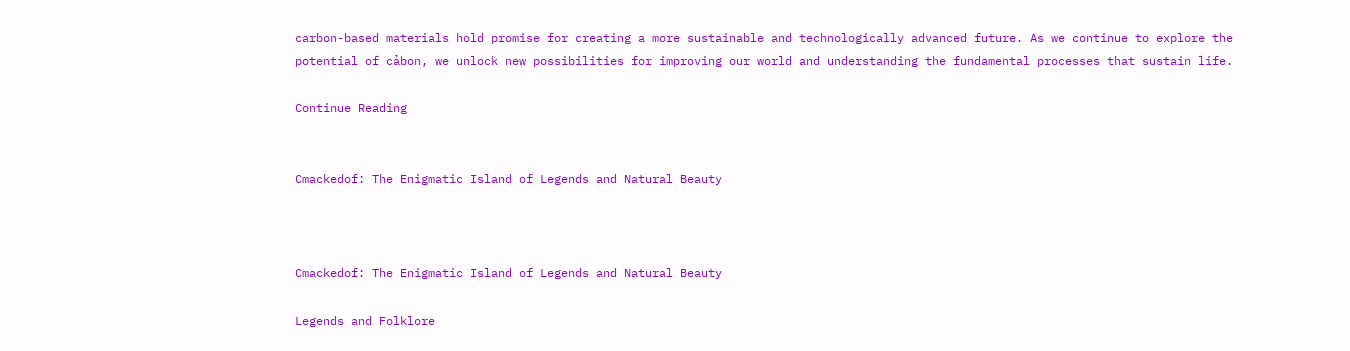carbon-based materials hold promise for creating a more sustainable and technologically advanced future. As we continue to explore the potential of cảbon, we unlock new possibilities for improving our world and understanding the fundamental processes that sustain life.

Continue Reading


Cmackedof: The Enigmatic Island of Legends and Natural Beauty



Cmackedof: The Enigmatic Island of Legends and Natural Beauty

Legends and Folklore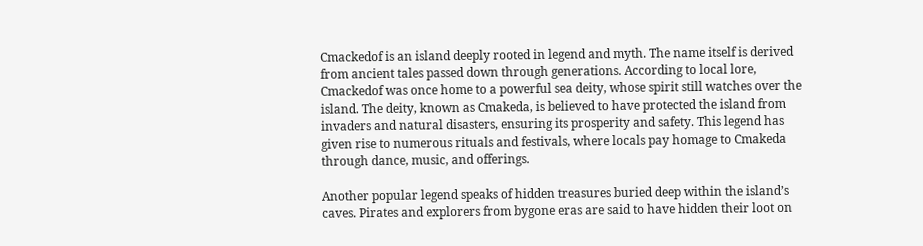Cmackedof is an island deeply rooted in legend and myth. The name itself is derived from ancient tales passed down through generations. According to local lore, Cmackedof was once home to a powerful sea deity, whose spirit still watches over the island. The deity, known as Cmakeda, is believed to have protected the island from invaders and natural disasters, ensuring its prosperity and safety. This legend has given rise to numerous rituals and festivals, where locals pay homage to Cmakeda through dance, music, and offerings.

Another popular legend speaks of hidden treasures buried deep within the island’s caves. Pirates and explorers from bygone eras are said to have hidden their loot on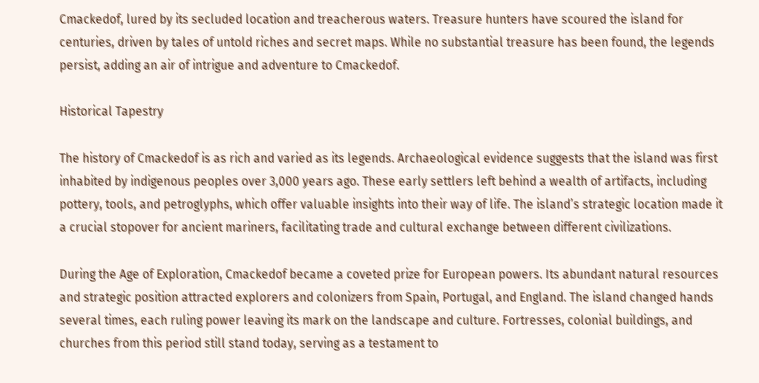Cmackedof, lured by its secluded location and treacherous waters. Treasure hunters have scoured the island for centuries, driven by tales of untold riches and secret maps. While no substantial treasure has been found, the legends persist, adding an air of intrigue and adventure to Cmackedof.

Historical Tapestry

The history of Cmackedof is as rich and varied as its legends. Archaeological evidence suggests that the island was first inhabited by indigenous peoples over 3,000 years ago. These early settlers left behind a wealth of artifacts, including pottery, tools, and petroglyphs, which offer valuable insights into their way of life. The island’s strategic location made it a crucial stopover for ancient mariners, facilitating trade and cultural exchange between different civilizations.

During the Age of Exploration, Cmackedof became a coveted prize for European powers. Its abundant natural resources and strategic position attracted explorers and colonizers from Spain, Portugal, and England. The island changed hands several times, each ruling power leaving its mark on the landscape and culture. Fortresses, colonial buildings, and churches from this period still stand today, serving as a testament to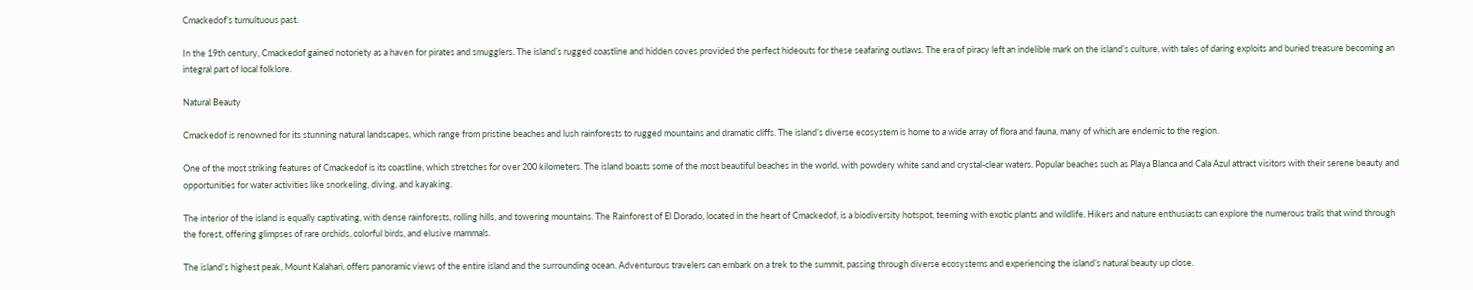Cmackedof’s tumultuous past.

In the 19th century, Cmackedof gained notoriety as a haven for pirates and smugglers. The island’s rugged coastline and hidden coves provided the perfect hideouts for these seafaring outlaws. The era of piracy left an indelible mark on the island’s culture, with tales of daring exploits and buried treasure becoming an integral part of local folklore.

Natural Beauty

Cmackedof is renowned for its stunning natural landscapes, which range from pristine beaches and lush rainforests to rugged mountains and dramatic cliffs. The island’s diverse ecosystem is home to a wide array of flora and fauna, many of which are endemic to the region.

One of the most striking features of Cmackedof is its coastline, which stretches for over 200 kilometers. The island boasts some of the most beautiful beaches in the world, with powdery white sand and crystal-clear waters. Popular beaches such as Playa Blanca and Cala Azul attract visitors with their serene beauty and opportunities for water activities like snorkeling, diving, and kayaking.

The interior of the island is equally captivating, with dense rainforests, rolling hills, and towering mountains. The Rainforest of El Dorado, located in the heart of Cmackedof, is a biodiversity hotspot, teeming with exotic plants and wildlife. Hikers and nature enthusiasts can explore the numerous trails that wind through the forest, offering glimpses of rare orchids, colorful birds, and elusive mammals.

The island’s highest peak, Mount Kalahari, offers panoramic views of the entire island and the surrounding ocean. Adventurous travelers can embark on a trek to the summit, passing through diverse ecosystems and experiencing the island’s natural beauty up close.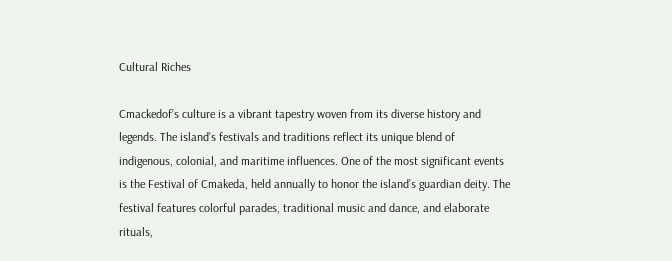Cultural Riches

Cmackedof’s culture is a vibrant tapestry woven from its diverse history and legends. The island’s festivals and traditions reflect its unique blend of indigenous, colonial, and maritime influences. One of the most significant events is the Festival of Cmakeda, held annually to honor the island’s guardian deity. The festival features colorful parades, traditional music and dance, and elaborate rituals,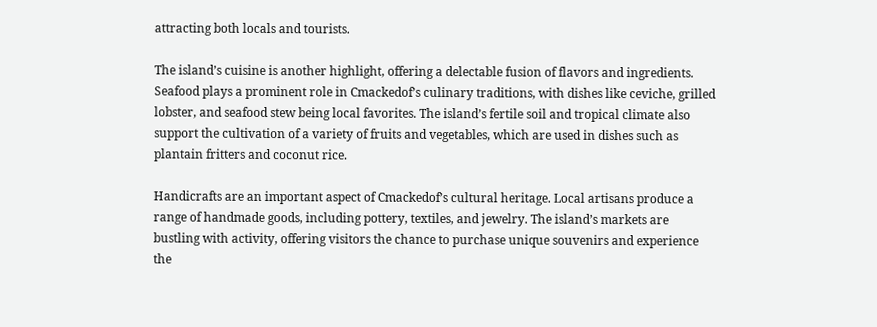attracting both locals and tourists.

The island’s cuisine is another highlight, offering a delectable fusion of flavors and ingredients. Seafood plays a prominent role in Cmackedof’s culinary traditions, with dishes like ceviche, grilled lobster, and seafood stew being local favorites. The island’s fertile soil and tropical climate also support the cultivation of a variety of fruits and vegetables, which are used in dishes such as plantain fritters and coconut rice.

Handicrafts are an important aspect of Cmackedof’s cultural heritage. Local artisans produce a range of handmade goods, including pottery, textiles, and jewelry. The island’s markets are bustling with activity, offering visitors the chance to purchase unique souvenirs and experience the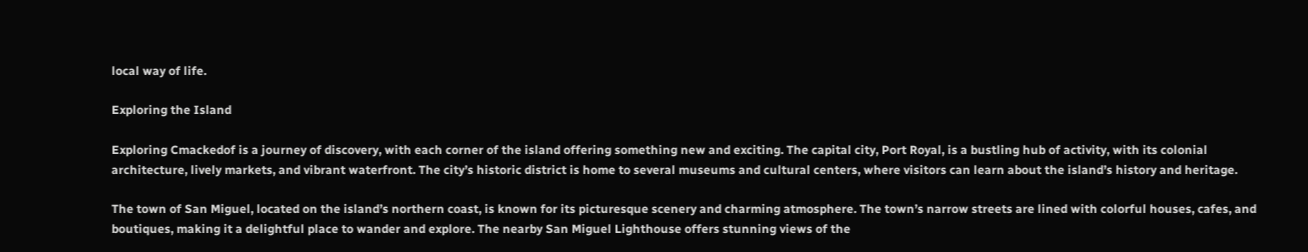local way of life.

Exploring the Island

Exploring Cmackedof is a journey of discovery, with each corner of the island offering something new and exciting. The capital city, Port Royal, is a bustling hub of activity, with its colonial architecture, lively markets, and vibrant waterfront. The city’s historic district is home to several museums and cultural centers, where visitors can learn about the island’s history and heritage.

The town of San Miguel, located on the island’s northern coast, is known for its picturesque scenery and charming atmosphere. The town’s narrow streets are lined with colorful houses, cafes, and boutiques, making it a delightful place to wander and explore. The nearby San Miguel Lighthouse offers stunning views of the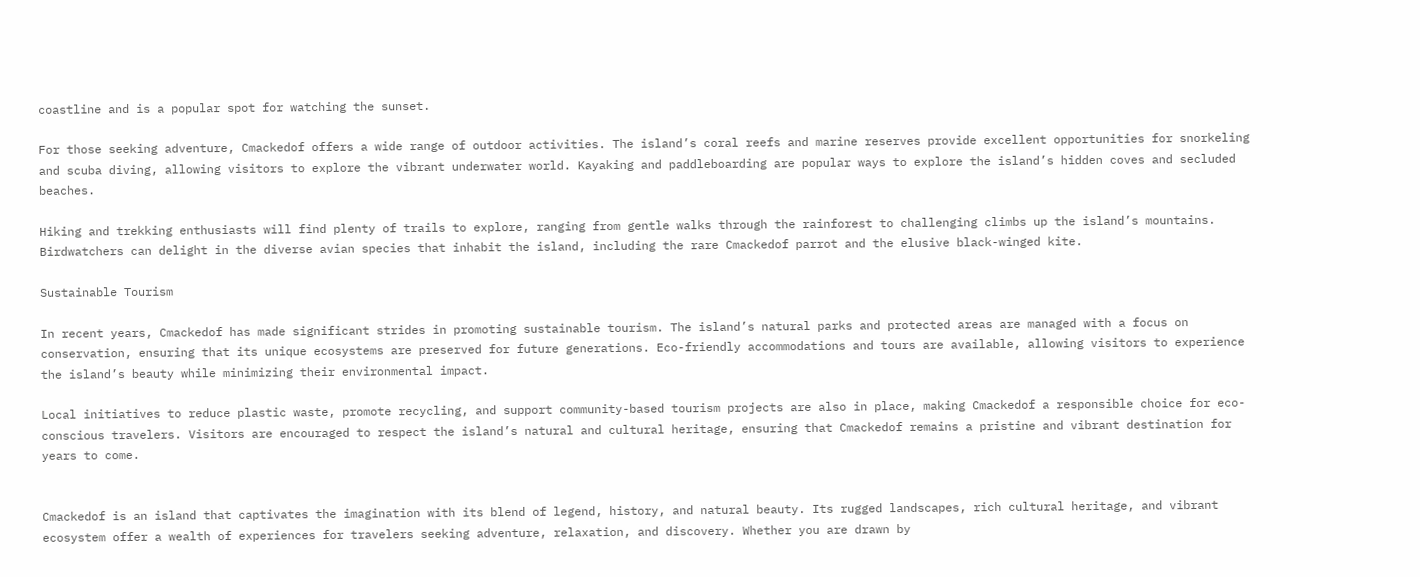coastline and is a popular spot for watching the sunset.

For those seeking adventure, Cmackedof offers a wide range of outdoor activities. The island’s coral reefs and marine reserves provide excellent opportunities for snorkeling and scuba diving, allowing visitors to explore the vibrant underwater world. Kayaking and paddleboarding are popular ways to explore the island’s hidden coves and secluded beaches.

Hiking and trekking enthusiasts will find plenty of trails to explore, ranging from gentle walks through the rainforest to challenging climbs up the island’s mountains. Birdwatchers can delight in the diverse avian species that inhabit the island, including the rare Cmackedof parrot and the elusive black-winged kite.

Sustainable Tourism

In recent years, Cmackedof has made significant strides in promoting sustainable tourism. The island’s natural parks and protected areas are managed with a focus on conservation, ensuring that its unique ecosystems are preserved for future generations. Eco-friendly accommodations and tours are available, allowing visitors to experience the island’s beauty while minimizing their environmental impact.

Local initiatives to reduce plastic waste, promote recycling, and support community-based tourism projects are also in place, making Cmackedof a responsible choice for eco-conscious travelers. Visitors are encouraged to respect the island’s natural and cultural heritage, ensuring that Cmackedof remains a pristine and vibrant destination for years to come.


Cmackedof is an island that captivates the imagination with its blend of legend, history, and natural beauty. Its rugged landscapes, rich cultural heritage, and vibrant ecosystem offer a wealth of experiences for travelers seeking adventure, relaxation, and discovery. Whether you are drawn by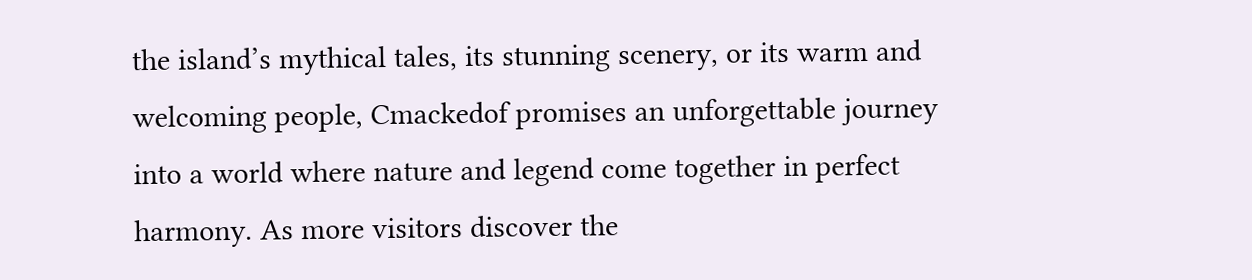the island’s mythical tales, its stunning scenery, or its warm and welcoming people, Cmackedof promises an unforgettable journey into a world where nature and legend come together in perfect harmony. As more visitors discover the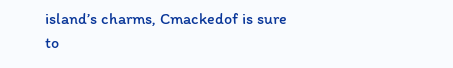island’s charms, Cmackedof is sure to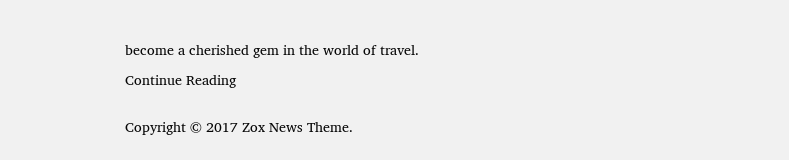become a cherished gem in the world of travel.

Continue Reading


Copyright © 2017 Zox News Theme.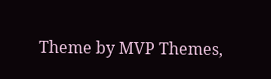Theme by MVP Themes,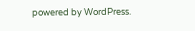powered by WordPress.